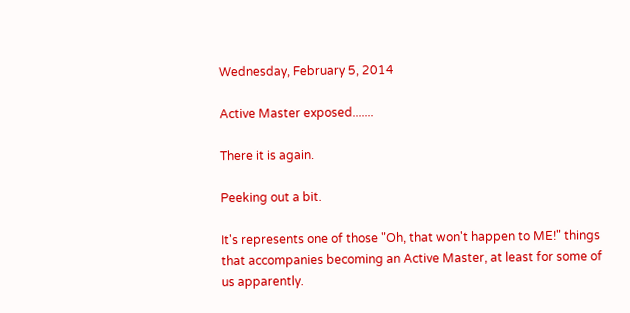Wednesday, February 5, 2014

Active Master exposed.......

There it is again.

Peeking out a bit.

It's represents one of those "Oh, that won't happen to ME!" things that accompanies becoming an Active Master, at least for some of us apparently.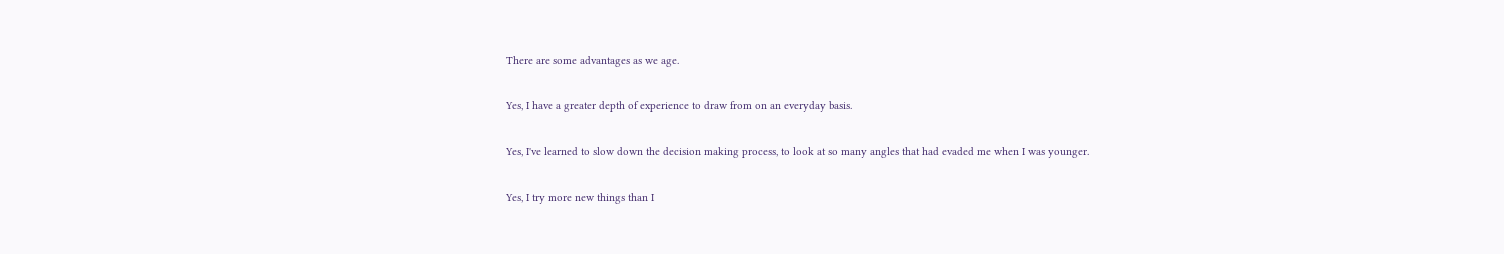There are some advantages as we age.

Yes, I have a greater depth of experience to draw from on an everyday basis.

Yes, I've learned to slow down the decision making process, to look at so many angles that had evaded me when I was younger.

Yes, I try more new things than I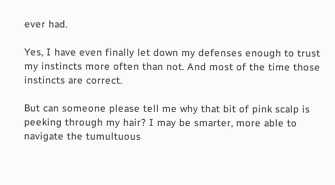ever had.

Yes, I have even finally let down my defenses enough to trust my instincts more often than not. And most of the time those instincts are correct.

But can someone please tell me why that bit of pink scalp is peeking through my hair? I may be smarter, more able to navigate the tumultuous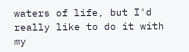waters of life, but I'd really like to do it with my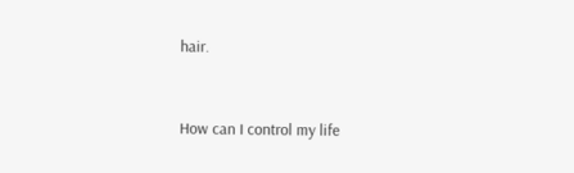hair.


How can I control my life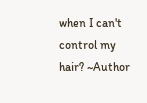when I can't control my hair? ~Author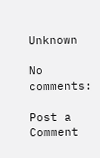Unknown

No comments:

Post a Comment